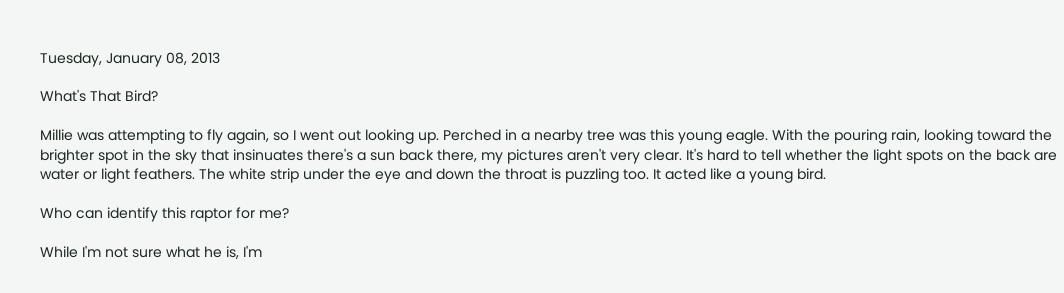Tuesday, January 08, 2013

What's That Bird?

Millie was attempting to fly again, so I went out looking up. Perched in a nearby tree was this young eagle. With the pouring rain, looking toward the brighter spot in the sky that insinuates there's a sun back there, my pictures aren't very clear. It's hard to tell whether the light spots on the back are water or light feathers. The white strip under the eye and down the throat is puzzling too. It acted like a young bird.

Who can identify this raptor for me?

While I'm not sure what he is, I'm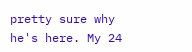pretty sure why he's here. My 24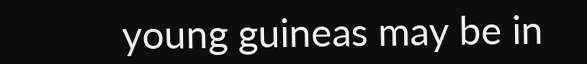young guineas may be in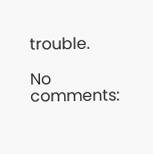trouble.

No comments: